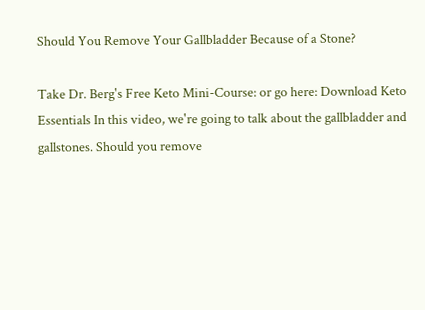Should You Remove Your Gallbladder Because of a Stone?

Take Dr. Berg's Free Keto Mini-Course: or go here: Download Keto Essentials In this video, we're going to talk about the gallbladder and gallstones. Should you remove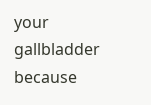your gallbladder because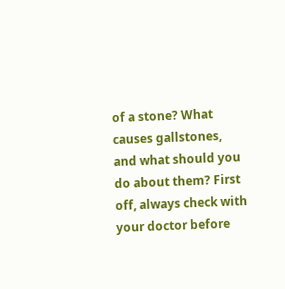of a stone? What causes gallstones, and what should you do about them? First off, always check with your doctor before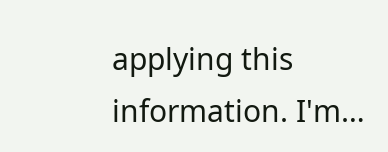applying this information. I'm…